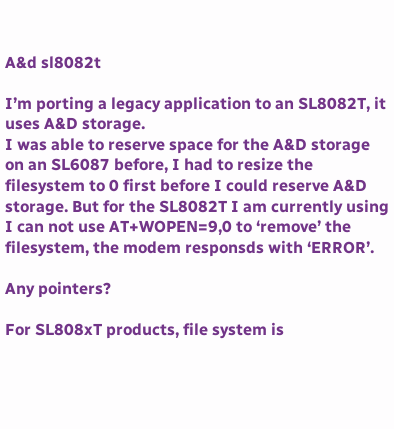A&d sl8082t

I’m porting a legacy application to an SL8082T, it uses A&D storage.
I was able to reserve space for the A&D storage on an SL6087 before, I had to resize the filesystem to 0 first before I could reserve A&D storage. But for the SL8082T I am currently using I can not use AT+WOPEN=9,0 to ‘remove’ the filesystem, the modem responsds with ‘ERROR’.

Any pointers?

For SL808xT products, file system is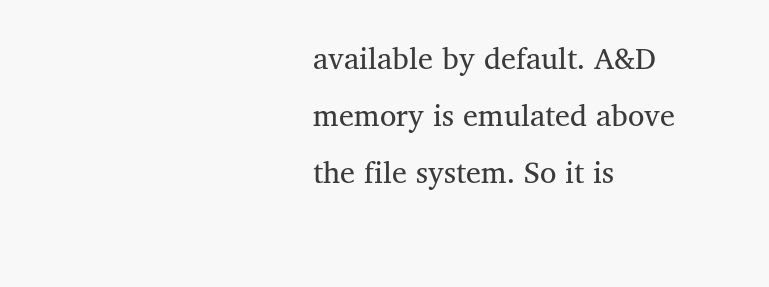available by default. A&D memory is emulated above the file system. So it is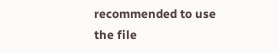recommended to use the file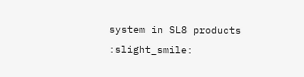system in SL8 products :slight_smile: